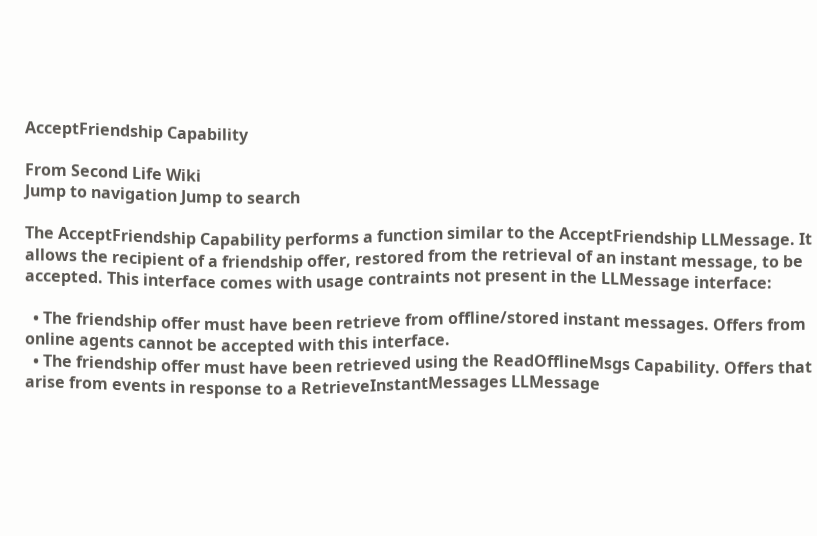AcceptFriendship Capability

From Second Life Wiki
Jump to navigation Jump to search

The AcceptFriendship Capability performs a function similar to the AcceptFriendship LLMessage. It allows the recipient of a friendship offer, restored from the retrieval of an instant message, to be accepted. This interface comes with usage contraints not present in the LLMessage interface:

  • The friendship offer must have been retrieve from offline/stored instant messages. Offers from online agents cannot be accepted with this interface.
  • The friendship offer must have been retrieved using the ReadOfflineMsgs Capability. Offers that arise from events in response to a RetrieveInstantMessages LLMessage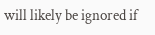will likely be ignored if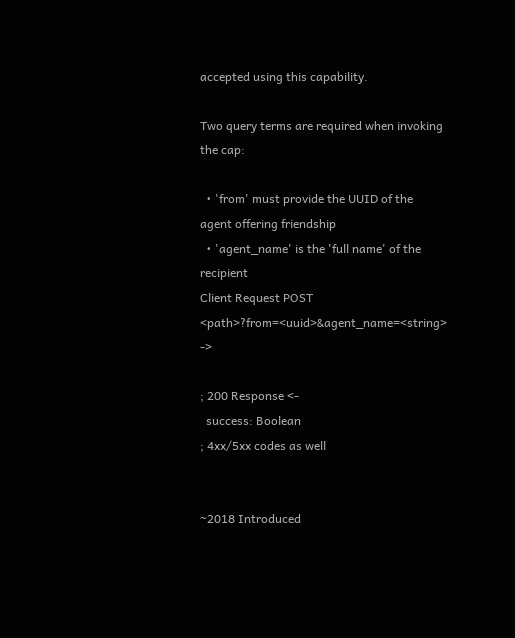accepted using this capability.

Two query terms are required when invoking the cap:

  • 'from' must provide the UUID of the agent offering friendship
  • 'agent_name' is the 'full name' of the recipient
Client Request POST <path>?from=<uuid>&agent_name=<string> ->

; 200 Response <-
  success: Boolean
; 4xx/5xx codes as well


~2018 Introduced